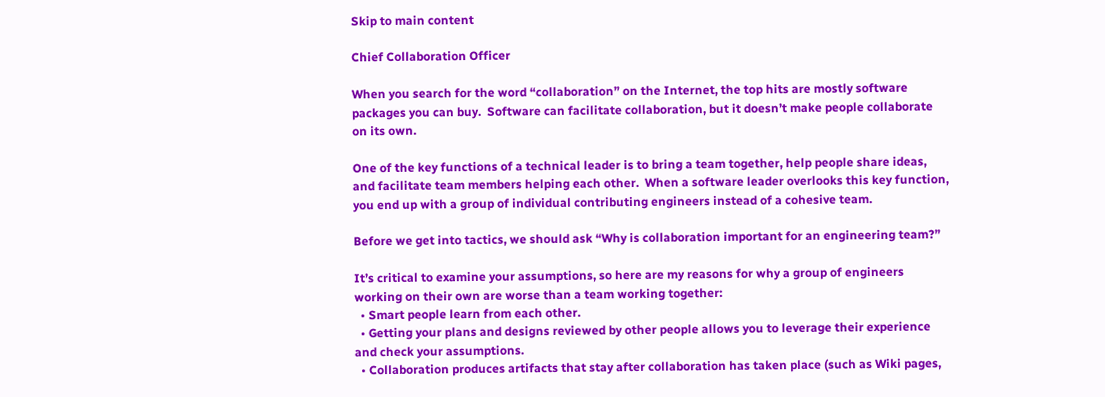Skip to main content

Chief Collaboration Officer

When you search for the word “collaboration” on the Internet, the top hits are mostly software packages you can buy.  Software can facilitate collaboration, but it doesn’t make people collaborate on its own.

One of the key functions of a technical leader is to bring a team together, help people share ideas, and facilitate team members helping each other.  When a software leader overlooks this key function, you end up with a group of individual contributing engineers instead of a cohesive team.

Before we get into tactics, we should ask “Why is collaboration important for an engineering team?”

It’s critical to examine your assumptions, so here are my reasons for why a group of engineers working on their own are worse than a team working together:
  • Smart people learn from each other.
  • Getting your plans and designs reviewed by other people allows you to leverage their experience and check your assumptions.
  • Collaboration produces artifacts that stay after collaboration has taken place (such as Wiki pages,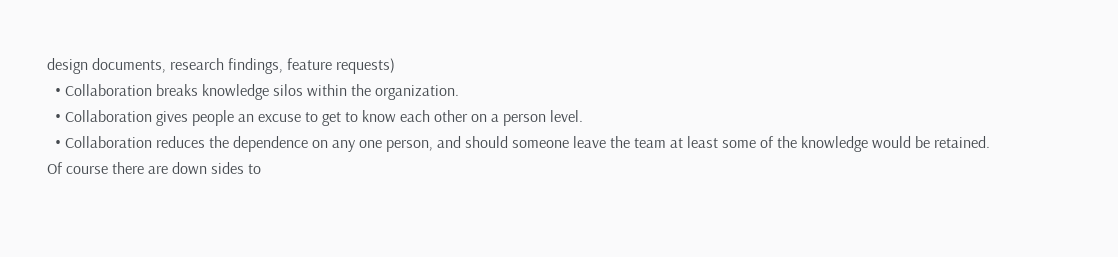design documents, research findings, feature requests)
  • Collaboration breaks knowledge silos within the organization.
  • Collaboration gives people an excuse to get to know each other on a person level.
  • Collaboration reduces the dependence on any one person, and should someone leave the team at least some of the knowledge would be retained.
Of course there are down sides to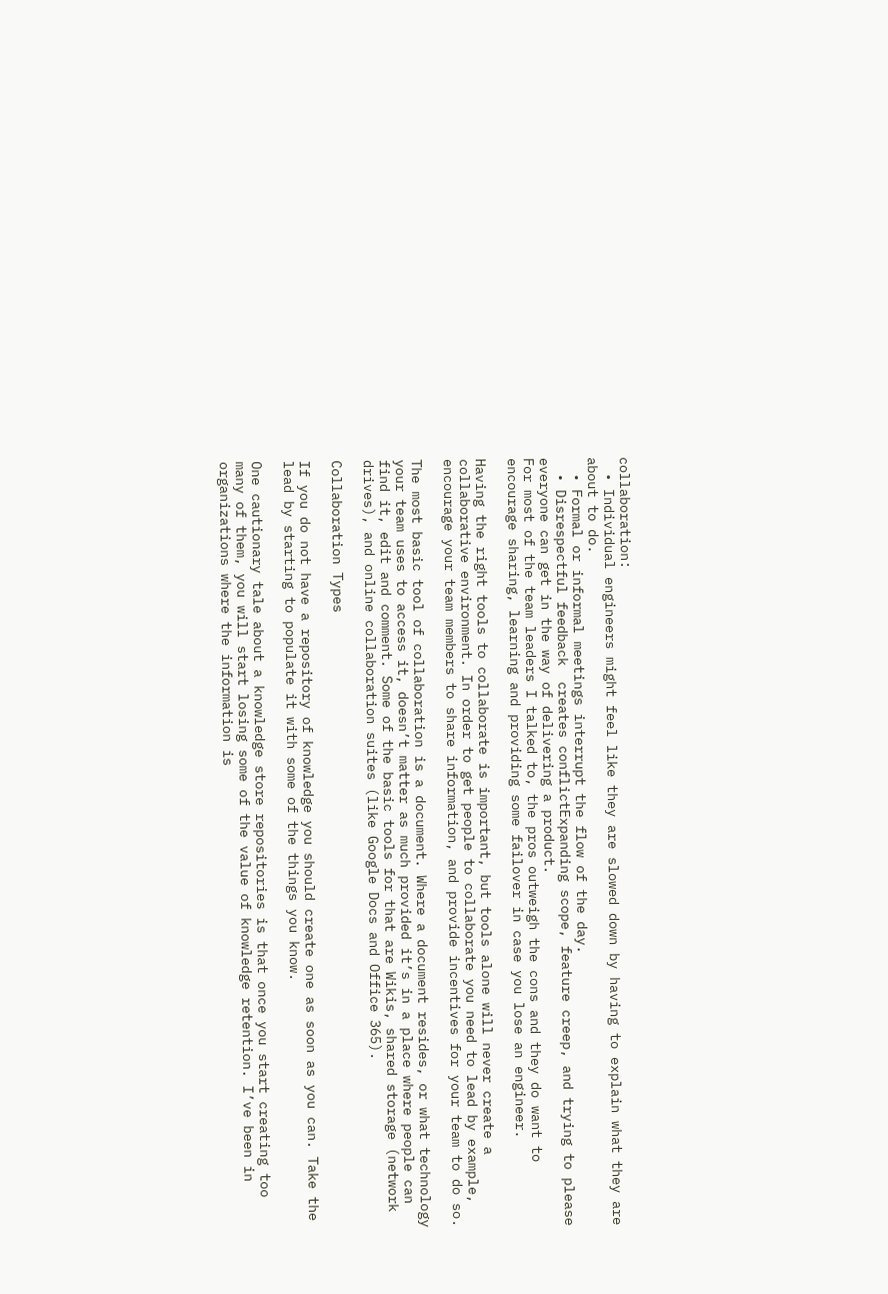collaboration:
  • Individual engineers might feel like they are slowed down by having to explain what they are about to do.
  • Formal or informal meetings interrupt the flow of the day.
  • Disrespectful feedback  creates conflictExpanding scope, feature creep, and trying to please everyone can get in the way of delivering a product.
For most of the team leaders I talked to, the pros outweigh the cons and they do want to encourage sharing, learning and providing some failover in case you lose an engineer.

Having the right tools to collaborate is important, but tools alone will never create a collaborative environment. In order to get people to collaborate you need to lead by example, encourage your team members to share information, and provide incentives for your team to do so.

The most basic tool of collaboration is a document. Where a document resides, or what technology your team uses to access it, doesn’t matter as much provided it’s in a place where people can find it, edit and comment. Some of the basic tools for that are Wikis, shared storage (network drives), and online collaboration suites (like Google Docs and Office 365).

Collaboration Types

If you do not have a repository of knowledge you should create one as soon as you can. Take the lead by starting to populate it with some of the things you know.

One cautionary tale about a knowledge store repositories is that once you start creating too many of them, you will start losing some of the value of knowledge retention. I’ve been in organizations where the information is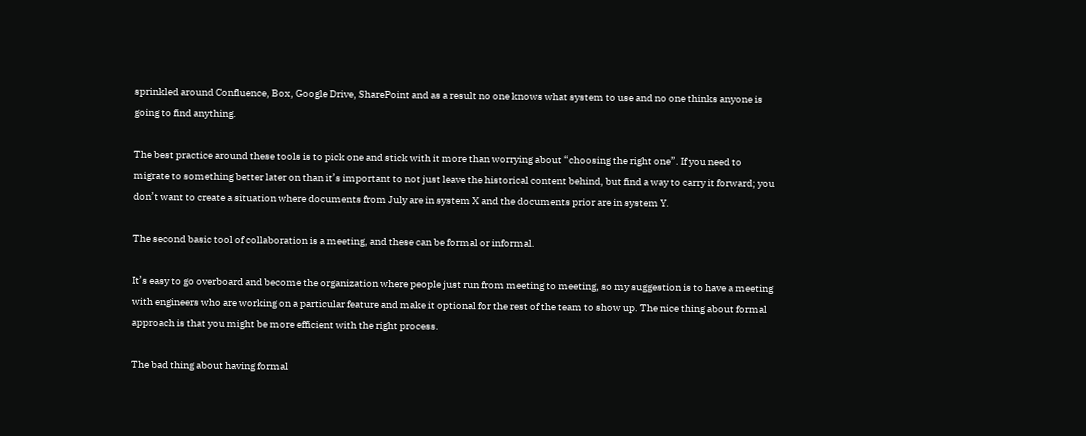sprinkled around Confluence, Box, Google Drive, SharePoint and as a result no one knows what system to use and no one thinks anyone is going to find anything.

The best practice around these tools is to pick one and stick with it more than worrying about “choosing the right one”. If you need to migrate to something better later on than it’s important to not just leave the historical content behind, but find a way to carry it forward; you don’t want to create a situation where documents from July are in system X and the documents prior are in system Y.

The second basic tool of collaboration is a meeting, and these can be formal or informal.

It’s easy to go overboard and become the organization where people just run from meeting to meeting, so my suggestion is to have a meeting with engineers who are working on a particular feature and make it optional for the rest of the team to show up. The nice thing about formal approach is that you might be more efficient with the right process.

The bad thing about having formal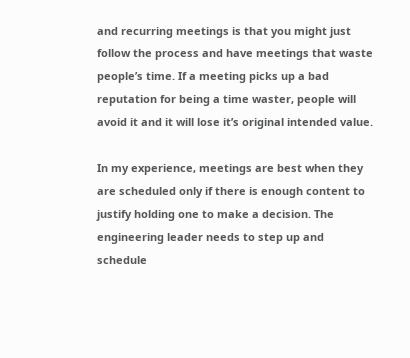and recurring meetings is that you might just follow the process and have meetings that waste people’s time. If a meeting picks up a bad reputation for being a time waster, people will avoid it and it will lose it’s original intended value.

In my experience, meetings are best when they are scheduled only if there is enough content to justify holding one to make a decision. The engineering leader needs to step up and schedule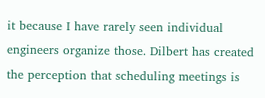it because I have rarely seen individual engineers organize those. Dilbert has created the perception that scheduling meetings is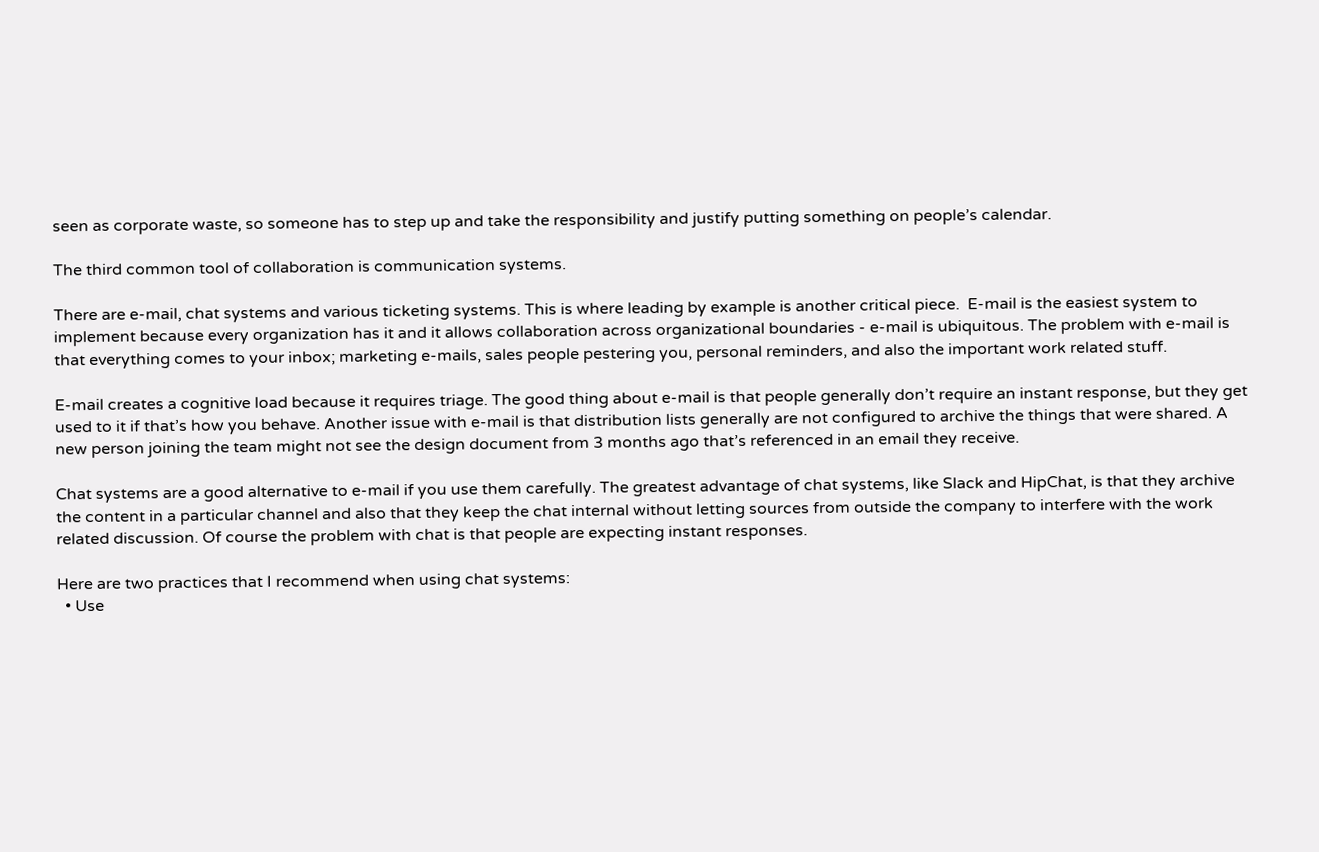seen as corporate waste, so someone has to step up and take the responsibility and justify putting something on people’s calendar.

The third common tool of collaboration is communication systems.

There are e-mail, chat systems and various ticketing systems. This is where leading by example is another critical piece.  E-mail is the easiest system to implement because every organization has it and it allows collaboration across organizational boundaries - e-mail is ubiquitous. The problem with e-mail is that everything comes to your inbox; marketing e-mails, sales people pestering you, personal reminders, and also the important work related stuff.

E-mail creates a cognitive load because it requires triage. The good thing about e-mail is that people generally don’t require an instant response, but they get used to it if that’s how you behave. Another issue with e-mail is that distribution lists generally are not configured to archive the things that were shared. A new person joining the team might not see the design document from 3 months ago that’s referenced in an email they receive.

Chat systems are a good alternative to e-mail if you use them carefully. The greatest advantage of chat systems, like Slack and HipChat, is that they archive the content in a particular channel and also that they keep the chat internal without letting sources from outside the company to interfere with the work related discussion. Of course the problem with chat is that people are expecting instant responses.

Here are two practices that I recommend when using chat systems:
  • Use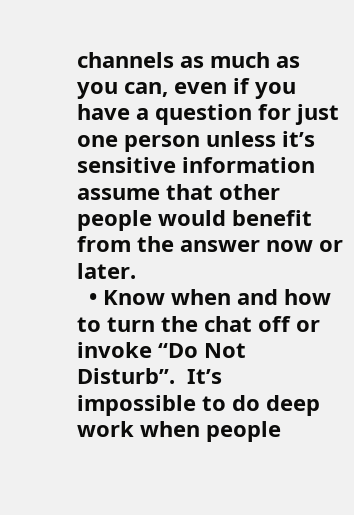channels as much as you can, even if you have a question for just one person unless it’s sensitive information assume that other people would benefit from the answer now or later.
  • Know when and how to turn the chat off or invoke “Do Not Disturb”.  It’s impossible to do deep work when people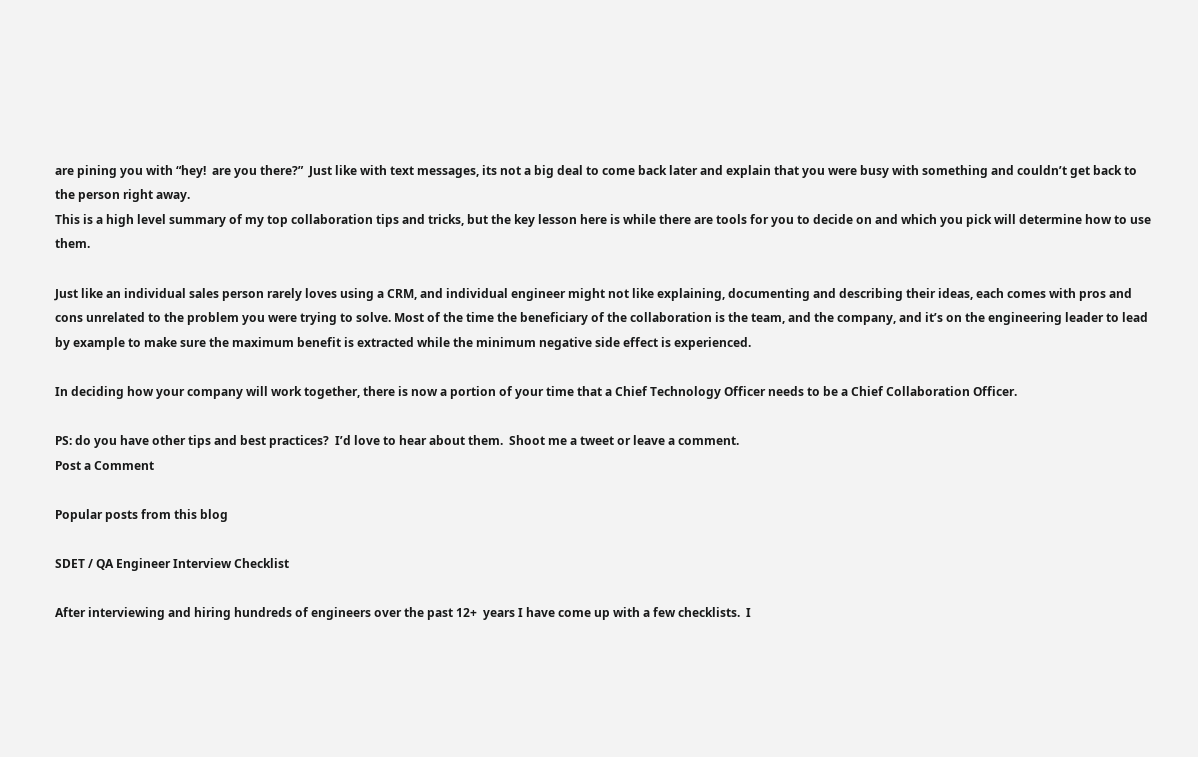are pining you with “hey!  are you there?”  Just like with text messages, its not a big deal to come back later and explain that you were busy with something and couldn’t get back to the person right away.
This is a high level summary of my top collaboration tips and tricks, but the key lesson here is while there are tools for you to decide on and which you pick will determine how to use them.

Just like an individual sales person rarely loves using a CRM, and individual engineer might not like explaining, documenting and describing their ideas, each comes with pros and cons unrelated to the problem you were trying to solve. Most of the time the beneficiary of the collaboration is the team, and the company, and it’s on the engineering leader to lead by example to make sure the maximum benefit is extracted while the minimum negative side effect is experienced.

In deciding how your company will work together, there is now a portion of your time that a Chief Technology Officer needs to be a Chief Collaboration Officer.

PS: do you have other tips and best practices?  I’d love to hear about them.  Shoot me a tweet or leave a comment.
Post a Comment

Popular posts from this blog

SDET / QA Engineer Interview Checklist

After interviewing and hiring hundreds of engineers over the past 12+  years I have come up with a few checklists.  I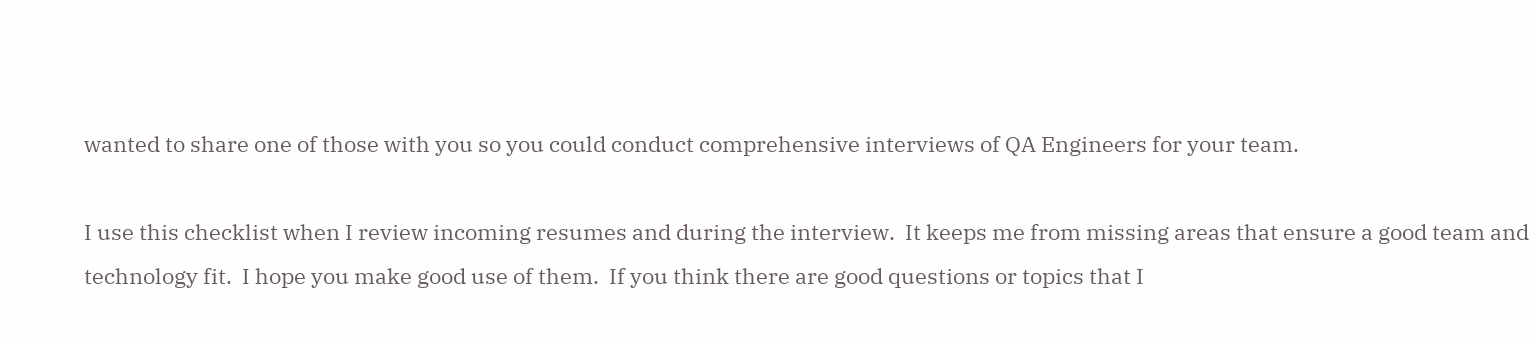wanted to share one of those with you so you could conduct comprehensive interviews of QA Engineers for your team.

I use this checklist when I review incoming resumes and during the interview.  It keeps me from missing areas that ensure a good team and technology fit.  I hope you make good use of them.  If you think there are good questions or topics that I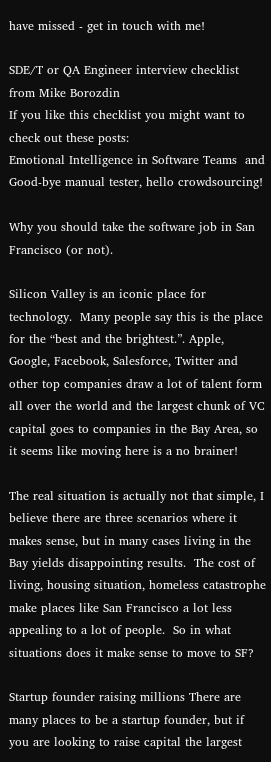have missed - get in touch with me!

SDE/T or QA Engineer interview checklist from Mike Borozdin
If you like this checklist you might want to check out these posts:
Emotional Intelligence in Software Teams  and Good-bye manual tester, hello crowdsourcing!

Why you should take the software job in San Francisco (or not).

Silicon Valley is an iconic place for technology.  Many people say this is the place for the “best and the brightest.”. Apple, Google, Facebook, Salesforce, Twitter and other top companies draw a lot of talent form all over the world and the largest chunk of VC capital goes to companies in the Bay Area, so it seems like moving here is a no brainer!

The real situation is actually not that simple, I believe there are three scenarios where it makes sense, but in many cases living in the Bay yields disappointing results.  The cost of living, housing situation, homeless catastrophe make places like San Francisco a lot less appealing to a lot of people.  So in what situations does it make sense to move to SF?

Startup founder raising millions There are many places to be a startup founder, but if you are looking to raise capital the largest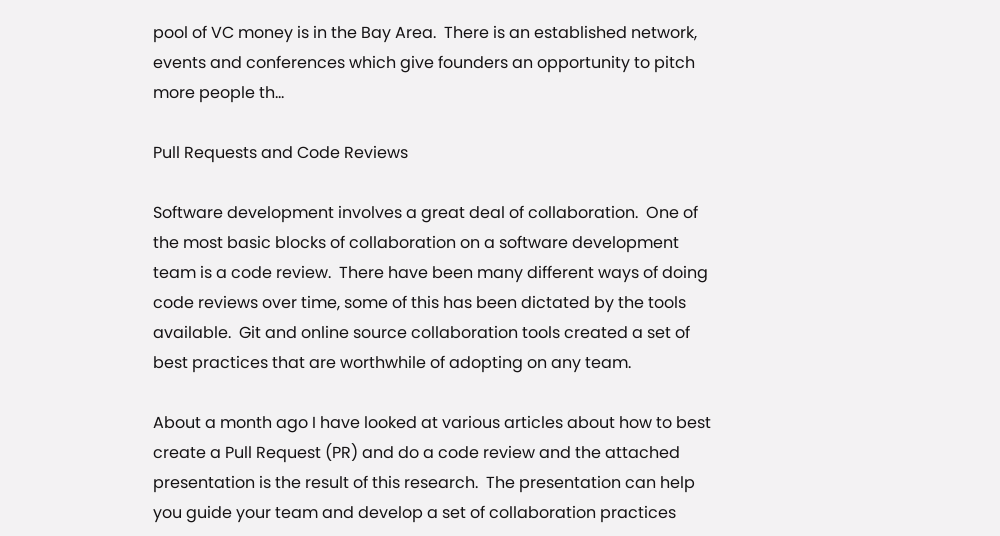pool of VC money is in the Bay Area.  There is an established network, events and conferences which give founders an opportunity to pitch more people th…

Pull Requests and Code Reviews

Software development involves a great deal of collaboration.  One of the most basic blocks of collaboration on a software development team is a code review.  There have been many different ways of doing code reviews over time, some of this has been dictated by the tools available.  Git and online source collaboration tools created a set of best practices that are worthwhile of adopting on any team.

About a month ago I have looked at various articles about how to best create a Pull Request (PR) and do a code review and the attached presentation is the result of this research.  The presentation can help you guide your team and develop a set of collaboration practices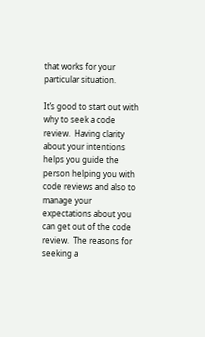that works for your particular situation.

It’s good to start out with why to seek a code review.  Having clarity about your intentions helps you guide the person helping you with code reviews and also to manage your expectations about you can get out of the code review.  The reasons for seeking a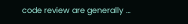code review are generally …